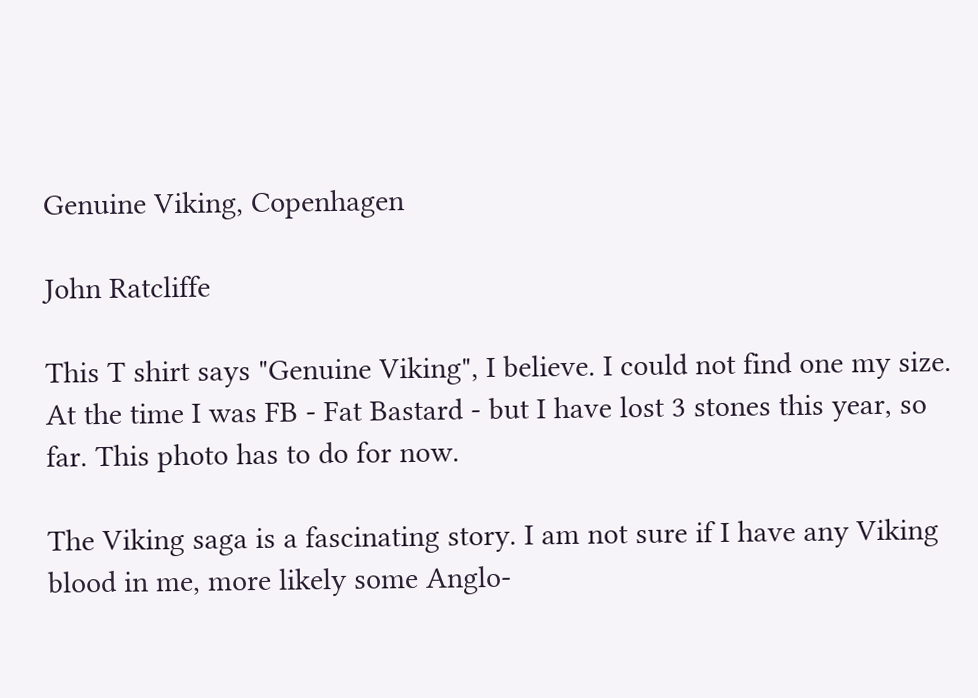Genuine Viking, Copenhagen

John Ratcliffe

This T shirt says "Genuine Viking", I believe. I could not find one my size. At the time I was FB - Fat Bastard - but I have lost 3 stones this year, so far. This photo has to do for now.

The Viking saga is a fascinating story. I am not sure if I have any Viking blood in me, more likely some Anglo-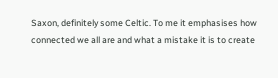Saxon, definitely some Celtic. To me it emphasises how connected we all are and what a mistake it is to create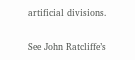artificial divisions.

See John Ratcliffe’s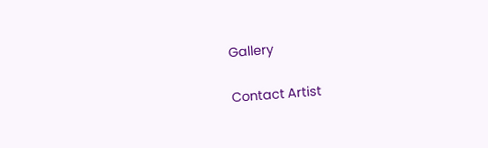Gallery

Contact Artist